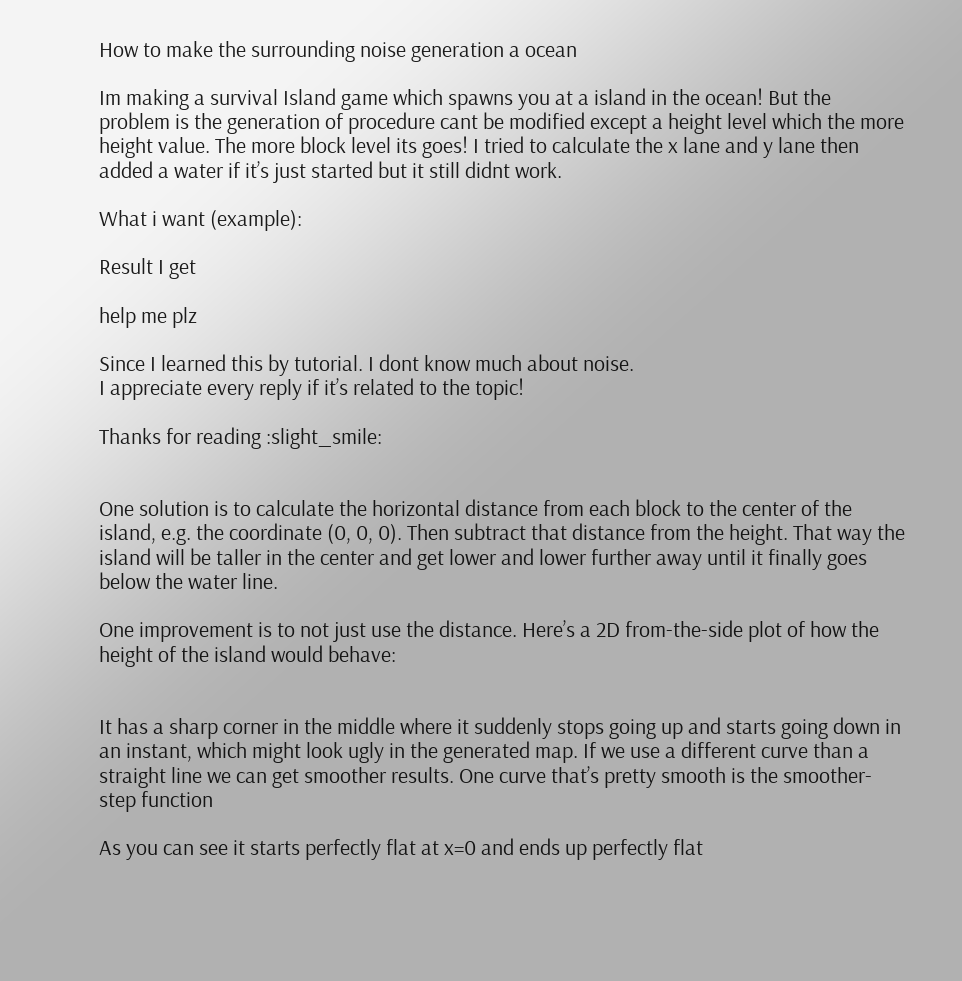How to make the surrounding noise generation a ocean

Im making a survival Island game which spawns you at a island in the ocean! But the problem is the generation of procedure cant be modified except a height level which the more height value. The more block level its goes! I tried to calculate the x lane and y lane then added a water if it’s just started but it still didnt work.

What i want (example):

Result I get

help me plz

Since I learned this by tutorial. I dont know much about noise.
I appreciate every reply if it’s related to the topic!

Thanks for reading :slight_smile:


One solution is to calculate the horizontal distance from each block to the center of the island, e.g. the coordinate (0, 0, 0). Then subtract that distance from the height. That way the island will be taller in the center and get lower and lower further away until it finally goes below the water line.

One improvement is to not just use the distance. Here’s a 2D from-the-side plot of how the height of the island would behave:


It has a sharp corner in the middle where it suddenly stops going up and starts going down in an instant, which might look ugly in the generated map. If we use a different curve than a straight line we can get smoother results. One curve that’s pretty smooth is the smoother-step function

As you can see it starts perfectly flat at x=0 and ends up perfectly flat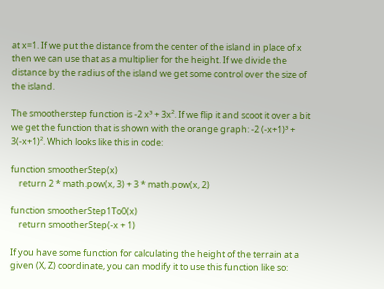at x=1. If we put the distance from the center of the island in place of x then we can use that as a multiplier for the height. If we divide the distance by the radius of the island we get some control over the size of the island.

The smootherstep function is -2 x³ + 3x². If we flip it and scoot it over a bit we get the function that is shown with the orange graph: -2 (-x+1)³ + 3(-x+1)². Which looks like this in code:

function smootherStep(x)
    return 2 * math.pow(x, 3) + 3 * math.pow(x, 2)

function smootherStep1To0(x)
    return smootherStep(-x + 1)

If you have some function for calculating the height of the terrain at a given (X, Z) coordinate, you can modify it to use this function like so: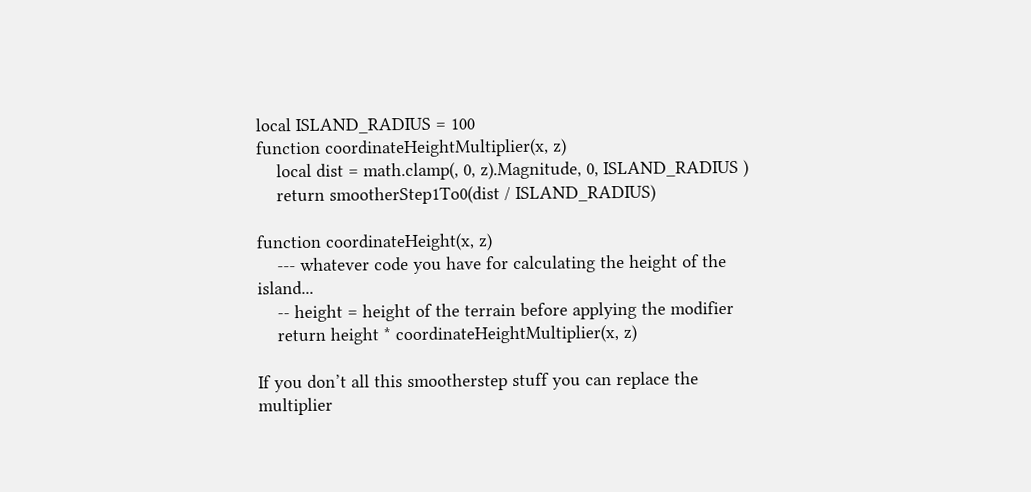local ISLAND_RADIUS = 100
function coordinateHeightMultiplier(x, z)
    local dist = math.clamp(, 0, z).Magnitude, 0, ISLAND_RADIUS )
    return smootherStep1To0(dist / ISLAND_RADIUS)

function coordinateHeight(x, z)
    --- whatever code you have for calculating the height of the island...
    -- height = height of the terrain before applying the modifier
    return height * coordinateHeightMultiplier(x, z)

If you don’t all this smootherstep stuff you can replace the multiplier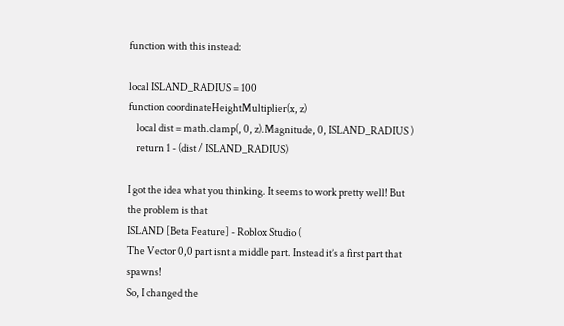function with this instead:

local ISLAND_RADIUS = 100
function coordinateHeightMultiplier(x, z)
    local dist = math.clamp(, 0, z).Magnitude, 0, ISLAND_RADIUS )
    return 1 - (dist / ISLAND_RADIUS)

I got the idea what you thinking. It seems to work pretty well! But the problem is that
ISLAND [Beta Feature] - Roblox Studio (
The Vector 0,0 part isnt a middle part. Instead it’s a first part that spawns!
So, I changed the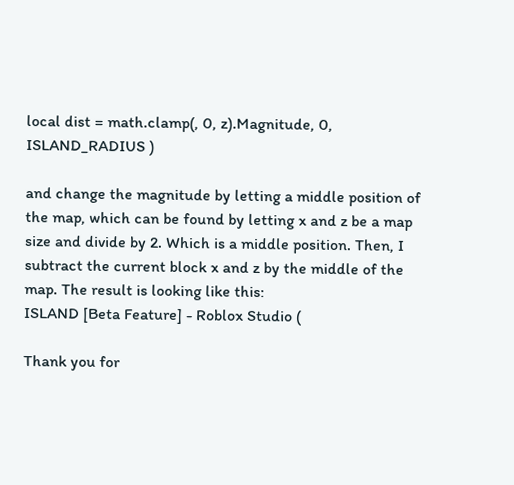local dist = math.clamp(, 0, z).Magnitude, 0, ISLAND_RADIUS )

and change the magnitude by letting a middle position of the map, which can be found by letting x and z be a map size and divide by 2. Which is a middle position. Then, I subtract the current block x and z by the middle of the map. The result is looking like this:
ISLAND [Beta Feature] - Roblox Studio (

Thank you for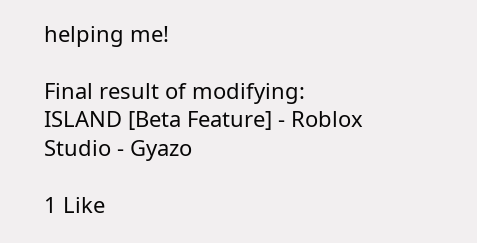helping me!

Final result of modifying:
ISLAND [Beta Feature] - Roblox Studio - Gyazo

1 Like